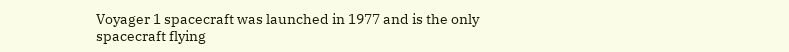Voyager 1 spacecraft was launched in 1977 and is the only spacecraft flying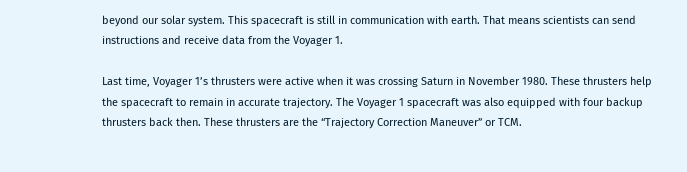beyond our solar system. This spacecraft is still in communication with earth. That means scientists can send instructions and receive data from the Voyager 1.

Last time, Voyager 1’s thrusters were active when it was crossing Saturn in November 1980. These thrusters help the spacecraft to remain in accurate trajectory. The Voyager 1 spacecraft was also equipped with four backup thrusters back then. These thrusters are the “Trajectory Correction Maneuver” or TCM.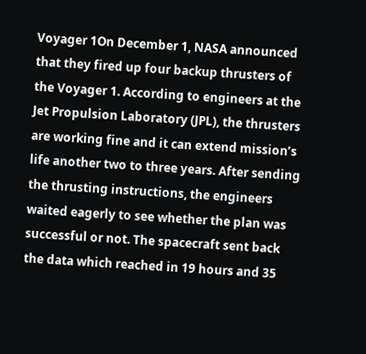Voyager 1On December 1, NASA announced that they fired up four backup thrusters of the Voyager 1. According to engineers at the Jet Propulsion Laboratory (JPL), the thrusters are working fine and it can extend mission’s life another two to three years. After sending the thrusting instructions, the engineers waited eagerly to see whether the plan was successful or not. The spacecraft sent back the data which reached in 19 hours and 35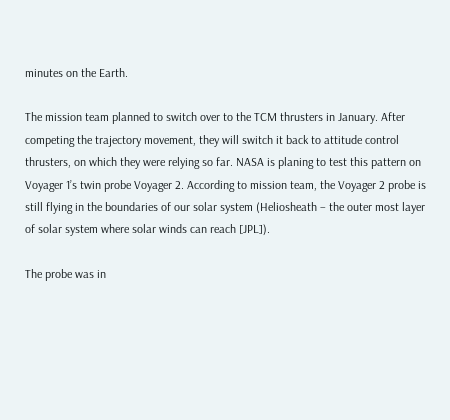minutes on the Earth.

The mission team planned to switch over to the TCM thrusters in January. After competing the trajectory movement, they will switch it back to attitude control thrusters, on which they were relying so far. NASA is planing to test this pattern on Voyager 1’s twin probe Voyager 2. According to mission team, the Voyager 2 probe is still flying in the boundaries of our solar system (Heliosheath – the outer most layer of solar system where solar winds can reach [JPL]).

The probe was in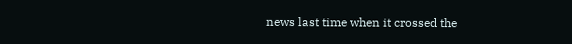news last time when it crossed the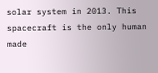solar system in 2013. This spacecraft is the only human made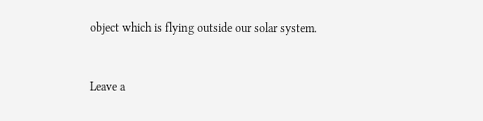object which is flying outside our solar system.


Leave a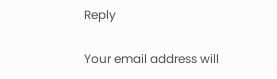Reply

Your email address will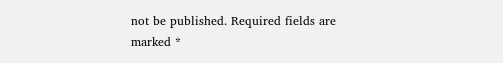not be published. Required fields are marked *